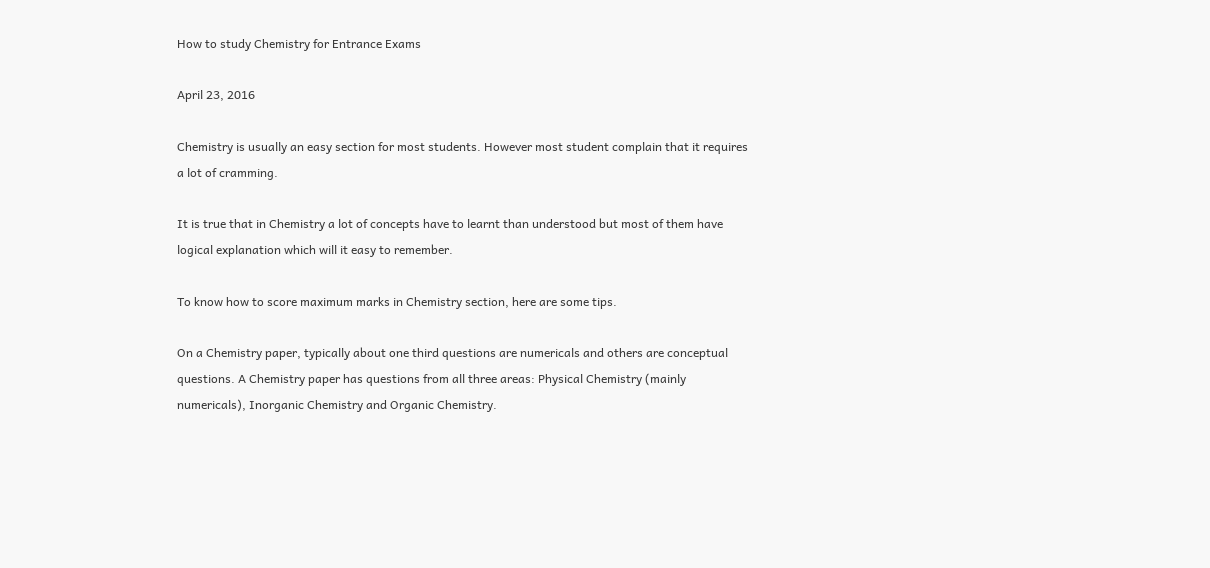How to study Chemistry for Entrance Exams

April 23, 2016

Chemistry is usually an easy section for most students. However most student complain that it requires a lot of cramming.

It is true that in Chemistry a lot of concepts have to learnt than understood but most of them have logical explanation which will it easy to remember.

To know how to score maximum marks in Chemistry section, here are some tips.

On a Chemistry paper, typically about one third questions are numericals and others are conceptual questions. A Chemistry paper has questions from all three areas: Physical Chemistry (mainly numericals), Inorganic Chemistry and Organic Chemistry.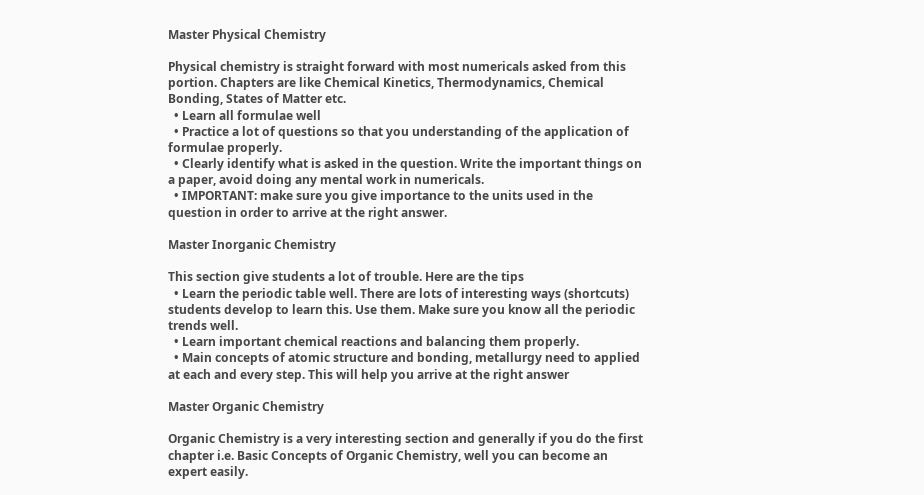Master Physical Chemistry

Physical chemistry is straight forward with most numericals asked from this portion. Chapters are like Chemical Kinetics, Thermodynamics, Chemical Bonding, States of Matter etc.
  • Learn all formulae well
  • Practice a lot of questions so that you understanding of the application of formulae properly.
  • Clearly identify what is asked in the question. Write the important things on a paper, avoid doing any mental work in numericals.
  • IMPORTANT: make sure you give importance to the units used in the question in order to arrive at the right answer.

Master Inorganic Chemistry

This section give students a lot of trouble. Here are the tips
  • Learn the periodic table well. There are lots of interesting ways (shortcuts) students develop to learn this. Use them. Make sure you know all the periodic trends well.
  • Learn important chemical reactions and balancing them properly.
  • Main concepts of atomic structure and bonding, metallurgy need to applied at each and every step. This will help you arrive at the right answer

Master Organic Chemistry

Organic Chemistry is a very interesting section and generally if you do the first chapter i.e. Basic Concepts of Organic Chemistry, well you can become an expert easily.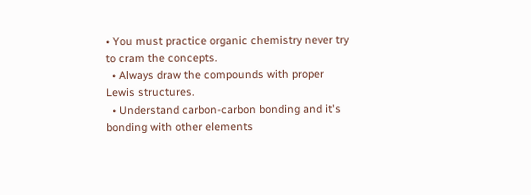• You must practice organic chemistry never try to cram the concepts.
  • Always draw the compounds with proper Lewis structures.
  • Understand carbon-carbon bonding and it's bonding with other elements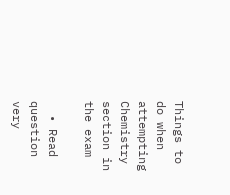Things to do when attempting Chemistry section in the exam

  • Read question very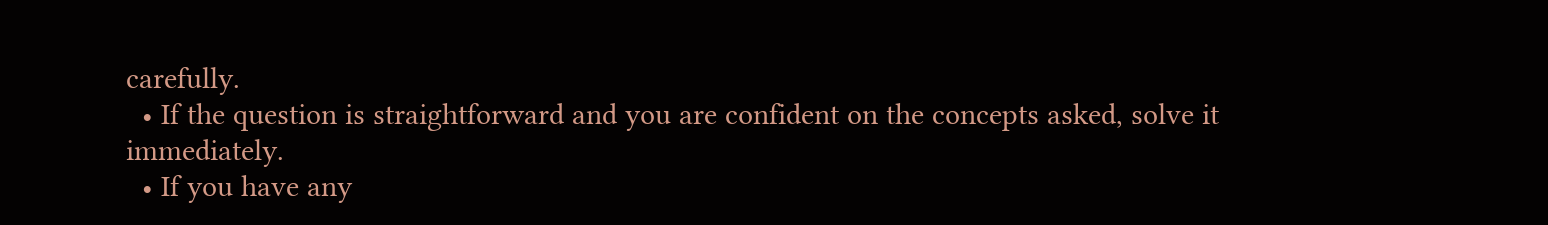carefully.
  • If the question is straightforward and you are confident on the concepts asked, solve it immediately.
  • If you have any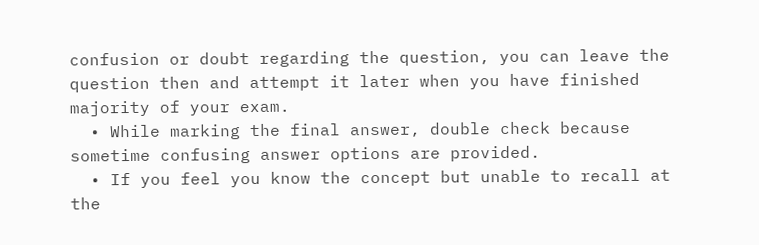confusion or doubt regarding the question, you can leave the question then and attempt it later when you have finished majority of your exam.
  • While marking the final answer, double check because sometime confusing answer options are provided.
  • If you feel you know the concept but unable to recall at the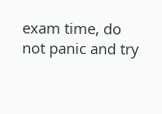exam time, do not panic and try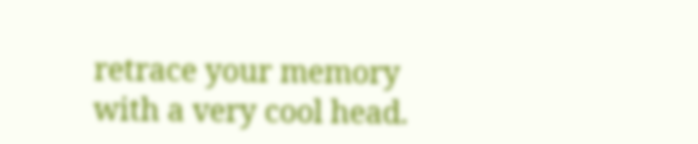retrace your memory with a very cool head.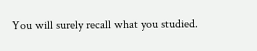You will surely recall what you studied.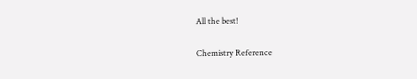All the best!

Chemistry Reference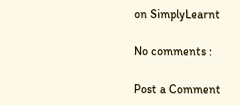on SimplyLearnt

No comments :

Post a Comment